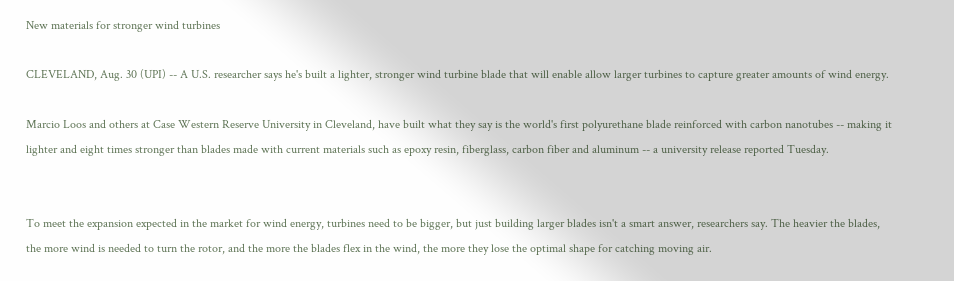New materials for stronger wind turbines

CLEVELAND, Aug. 30 (UPI) -- A U.S. researcher says he's built a lighter, stronger wind turbine blade that will enable allow larger turbines to capture greater amounts of wind energy.

Marcio Loos and others at Case Western Reserve University in Cleveland, have built what they say is the world's first polyurethane blade reinforced with carbon nanotubes -- making it lighter and eight times stronger than blades made with current materials such as epoxy resin, fiberglass, carbon fiber and aluminum -- a university release reported Tuesday.


To meet the expansion expected in the market for wind energy, turbines need to be bigger, but just building larger blades isn't a smart answer, researchers say. The heavier the blades, the more wind is needed to turn the rotor, and the more the blades flex in the wind, the more they lose the optimal shape for catching moving air.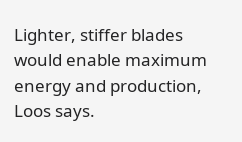Lighter, stiffer blades would enable maximum energy and production, Loos says.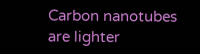Carbon nanotubes are lighter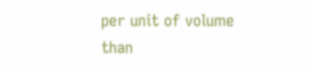per unit of volume than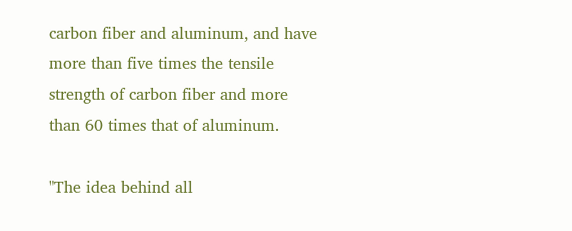carbon fiber and aluminum, and have more than five times the tensile strength of carbon fiber and more than 60 times that of aluminum.

"The idea behind all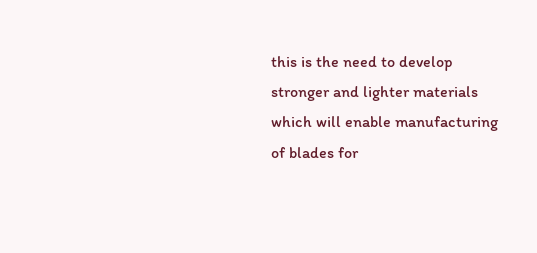this is the need to develop stronger and lighter materials which will enable manufacturing of blades for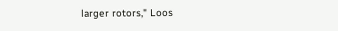larger rotors," Loos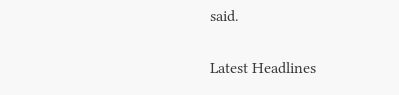said.


Latest Headlines